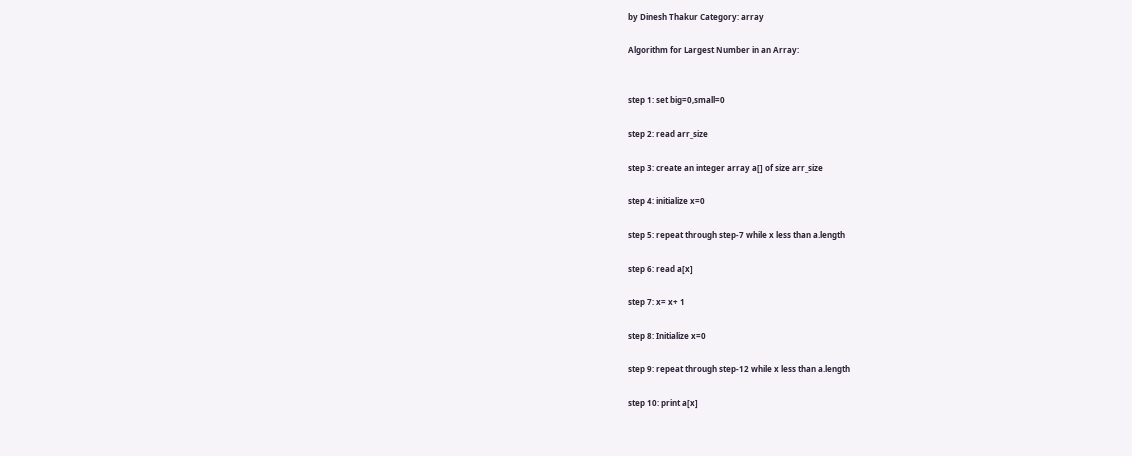by Dinesh Thakur Category: array

Algorithm for Largest Number in an Array:


step 1: set big=0,small=0

step 2: read arr_size

step 3: create an integer array a[] of size arr_size

step 4: initialize x=0

step 5: repeat through step-7 while x less than a.length

step 6: read a[x]

step 7: x= x+ 1

step 8: Initialize x=0

step 9: repeat through step-12 while x less than a.length

step 10: print a[x]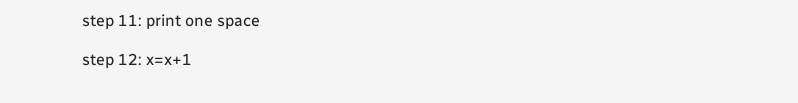step 11: print one space

step 12: x=x+1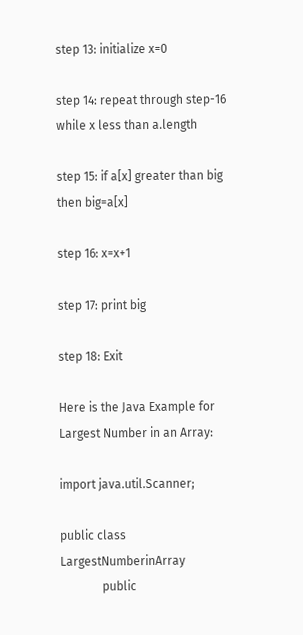step 13: initialize x=0

step 14: repeat through step-16 while x less than a.length

step 15: if a[x] greater than big then big=a[x]

step 16: x=x+1

step 17: print big

step 18: Exit

Here is the Java Example for Largest Number in an Array:

import java.util.Scanner;

public class LargestNumberinArray
              public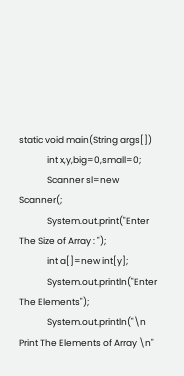static void main(String args[])
              int x,y,big=0,small=0;
              Scanner sl=new Scanner(;
              System.out.print("Enter The Size of Array : ");
              int a[]=new int[y];
              System.out.println("Enter The Elements");
              System.out.println("\n Print The Elements of Array \n"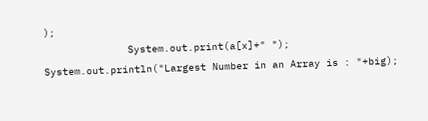);
              System.out.print(a[x]+" ");
System.out.println("Largest Number in an Array is : "+big);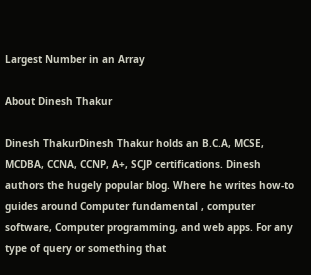Largest Number in an Array

About Dinesh Thakur

Dinesh ThakurDinesh Thakur holds an B.C.A, MCSE, MCDBA, CCNA, CCNP, A+, SCJP certifications. Dinesh authors the hugely popular blog. Where he writes how-to guides around Computer fundamental , computer software, Computer programming, and web apps. For any type of query or something that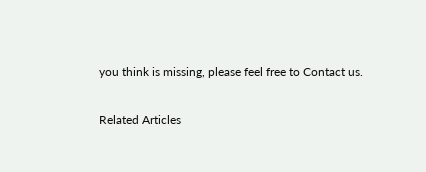you think is missing, please feel free to Contact us.

Related Articles